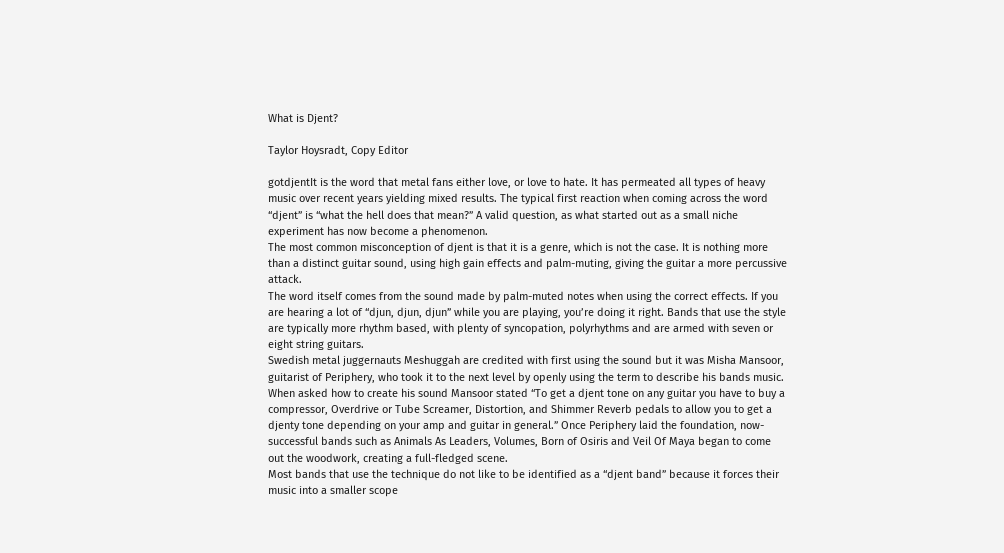What is Djent?

Taylor Hoysradt, Copy Editor

gotdjentIt is the word that metal fans either love, or love to hate. It has permeated all types of heavy music over recent years yielding mixed results. The typical first reaction when coming across the word “djent” is “what the hell does that mean?” A valid question, as what started out as a small niche experiment has now become a phenomenon.
The most common misconception of djent is that it is a genre, which is not the case. It is nothing more than a distinct guitar sound, using high gain effects and palm-muting, giving the guitar a more percussive attack.
The word itself comes from the sound made by palm-muted notes when using the correct effects. If you are hearing a lot of “djun, djun, djun” while you are playing, you’re doing it right. Bands that use the style are typically more rhythm based, with plenty of syncopation, polyrhythms and are armed with seven or eight string guitars.
Swedish metal juggernauts Meshuggah are credited with first using the sound but it was Misha Mansoor, guitarist of Periphery, who took it to the next level by openly using the term to describe his bands music. When asked how to create his sound Mansoor stated “To get a djent tone on any guitar you have to buy a compressor, Overdrive or Tube Screamer, Distortion, and Shimmer Reverb pedals to allow you to get a djenty tone depending on your amp and guitar in general.” Once Periphery laid the foundation, now-successful bands such as Animals As Leaders, Volumes, Born of Osiris and Veil Of Maya began to come out the woodwork, creating a full-fledged scene.
Most bands that use the technique do not like to be identified as a “djent band” because it forces their music into a smaller scope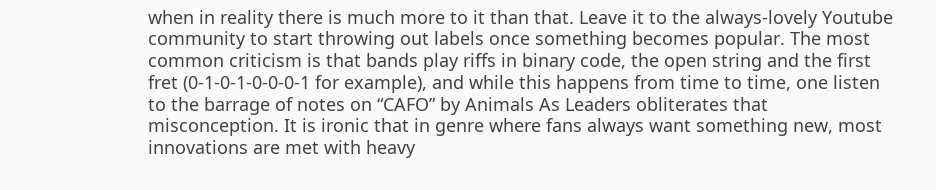when in reality there is much more to it than that. Leave it to the always-lovely Youtube community to start throwing out labels once something becomes popular. The most common criticism is that bands play riffs in binary code, the open string and the first fret (0-1-0-1-0-0-0-1 for example), and while this happens from time to time, one listen to the barrage of notes on “CAFO” by Animals As Leaders obliterates that misconception. It is ironic that in genre where fans always want something new, most innovations are met with heavy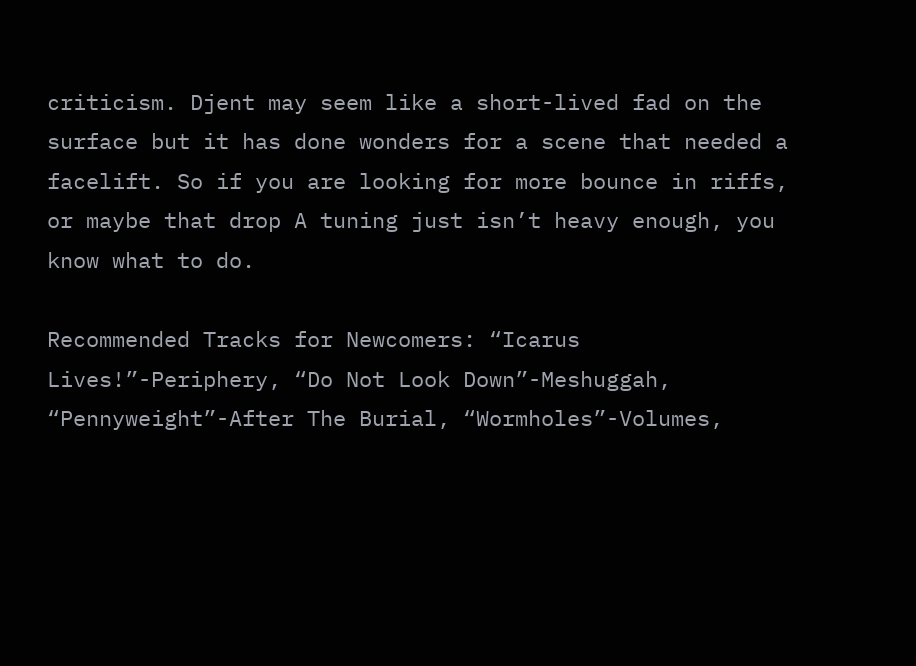criticism. Djent may seem like a short-lived fad on the surface but it has done wonders for a scene that needed a facelift. So if you are looking for more bounce in riffs, or maybe that drop A tuning just isn’t heavy enough, you know what to do.

Recommended Tracks for Newcomers: “Icarus Lives!”-Periphery, “Do Not Look Down”-Meshuggah, “Pennyweight”-After The Burial, “Wormholes”-Volumes,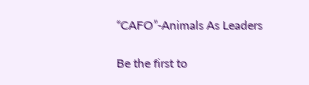“CAFO”-Animals As Leaders

Be the first to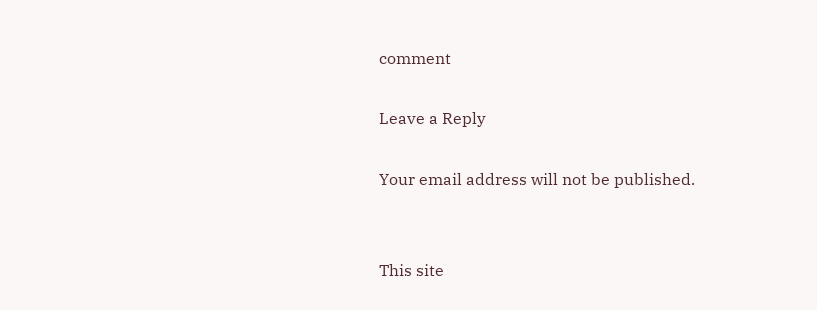comment

Leave a Reply

Your email address will not be published.


This site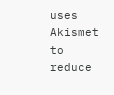uses Akismet to reduce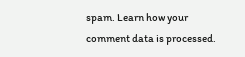spam. Learn how your comment data is processed.